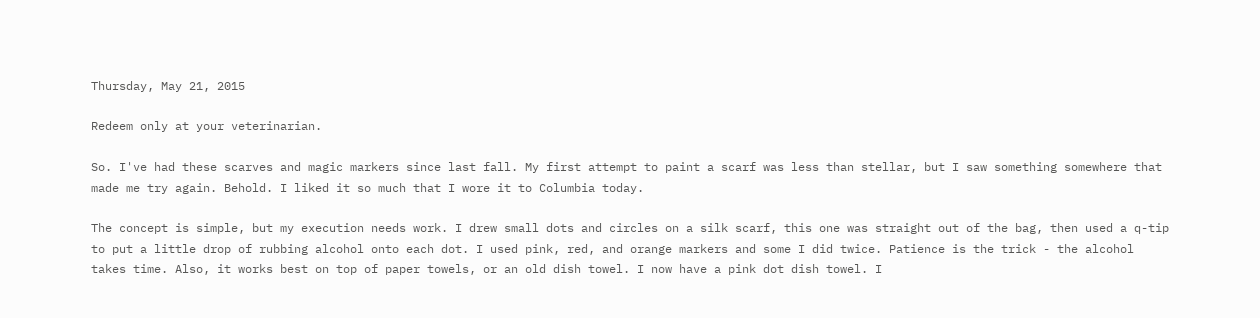Thursday, May 21, 2015

Redeem only at your veterinarian.

So. I've had these scarves and magic markers since last fall. My first attempt to paint a scarf was less than stellar, but I saw something somewhere that made me try again. Behold. I liked it so much that I wore it to Columbia today.

The concept is simple, but my execution needs work. I drew small dots and circles on a silk scarf, this one was straight out of the bag, then used a q-tip to put a little drop of rubbing alcohol onto each dot. I used pink, red, and orange markers and some I did twice. Patience is the trick - the alcohol takes time. Also, it works best on top of paper towels, or an old dish towel. I now have a pink dot dish towel. I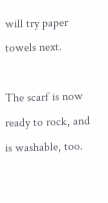will try paper towels next.

The scarf is now ready to rock, and is washable, too.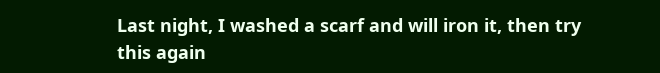Last night, I washed a scarf and will iron it, then try this again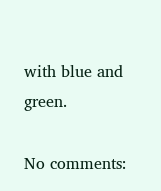with blue and green.

No comments: